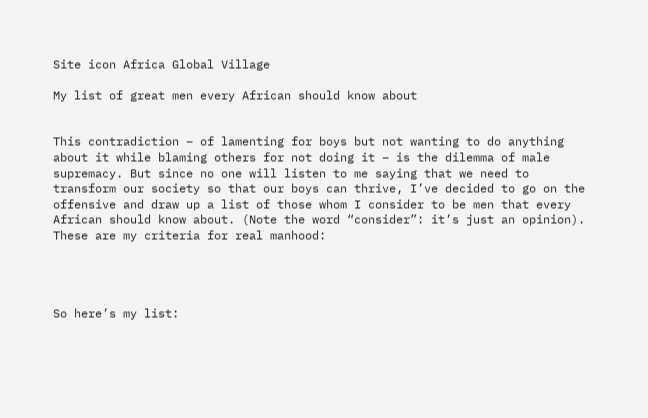Site icon Africa Global Village

My list of great men every African should know about


This contradiction – of lamenting for boys but not wanting to do anything about it while blaming others for not doing it – is the dilemma of male supremacy. But since no one will listen to me saying that we need to transform our society so that our boys can thrive, I’ve decided to go on the offensive and draw up a list of those whom I consider to be men that every African should know about. (Note the word “consider”: it’s just an opinion). These are my criteria for real manhood:




So here’s my list: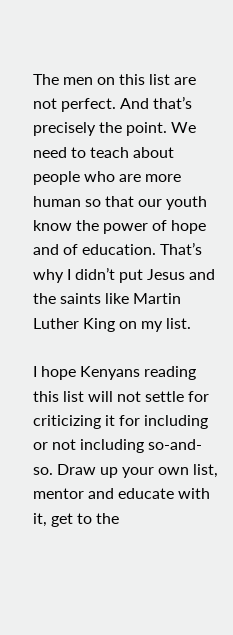The men on this list are not perfect. And that’s precisely the point. We need to teach about people who are more human so that our youth know the power of hope and of education. That’s why I didn’t put Jesus and the saints like Martin Luther King on my list.

I hope Kenyans reading this list will not settle for criticizing it for including or not including so-and-so. Draw up your own list, mentor and educate with it, get to the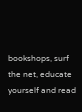bookshops, surf the net, educate yourself and read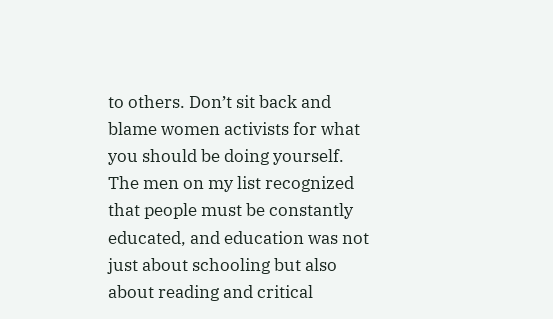to others. Don’t sit back and blame women activists for what you should be doing yourself. The men on my list recognized that people must be constantly educated, and education was not just about schooling but also about reading and critical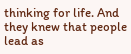thinking for life. And they knew that people lead as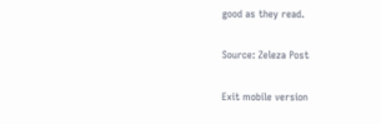good as they read.

Source: Zeleza Post

Exit mobile version